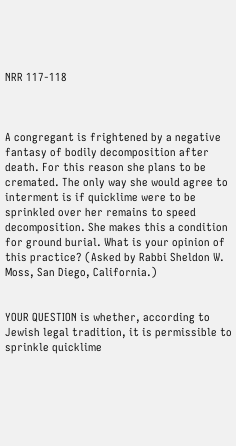NRR 117-118



A congregant is frightened by a negative fantasy of bodily decomposition after death. For this reason she plans to be cremated. The only way she would agree to interment is if quicklime were to be sprinkled over her remains to speed decomposition. She makes this a condition for ground burial. What is your opinion of this practice? (Asked by Rabbi Sheldon W. Moss, San Diego, California.)


YOUR QUESTION is whether, according to Jewish legal tradition, it is permissible to sprinkle quicklime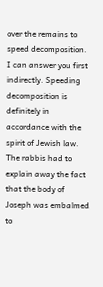over the remains to speed decomposition. I can answer you first indirectly. Speeding decomposition is definitely in accordance with the spirit of Jewish law. The rabbis had to explain away the fact that the body of Joseph was embalmed to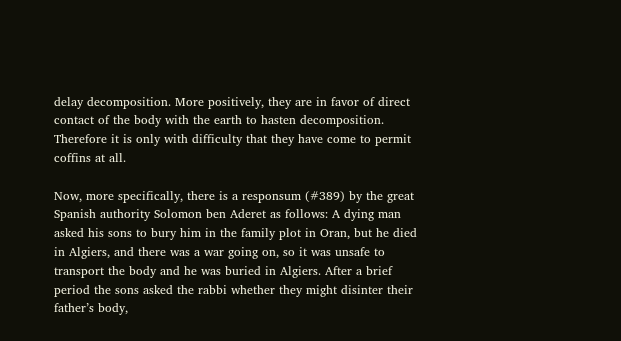delay decomposition. More positively, they are in favor of direct contact of the body with the earth to hasten decomposition. Therefore it is only with difficulty that they have come to permit coffins at all.

Now, more specifically, there is a responsum (#389) by the great Spanish authority Solomon ben Aderet as follows: A dying man asked his sons to bury him in the family plot in Oran, but he died in Algiers, and there was a war going on, so it was unsafe to transport the body and he was buried in Algiers. After a brief period the sons asked the rabbi whether they might disinter their father’s body,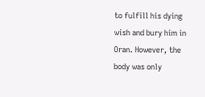to fulfill his dying wish and bury him in Oran. However, the body was only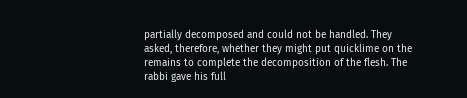partially decomposed and could not be handled. They asked, therefore, whether they might put quicklime on the remains to complete the decomposition of the flesh. The rabbi gave his full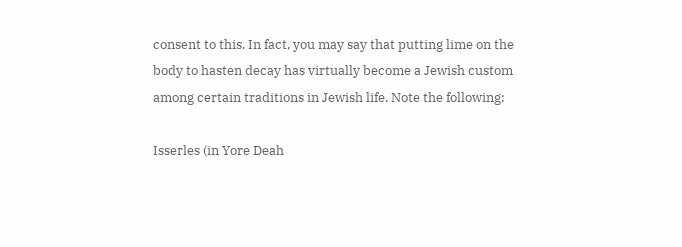consent to this. In fact, you may say that putting lime on the body to hasten decay has virtually become a Jewish custom among certain traditions in Jewish life. Note the following:

Isserles (in Yore Deah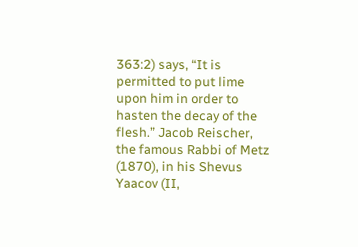363:2) says, “It is permitted to put lime upon him in order to hasten the decay of the flesh.” Jacob Reischer, the famous Rabbi of Metz (1870), in his Shevus Yaacov (II,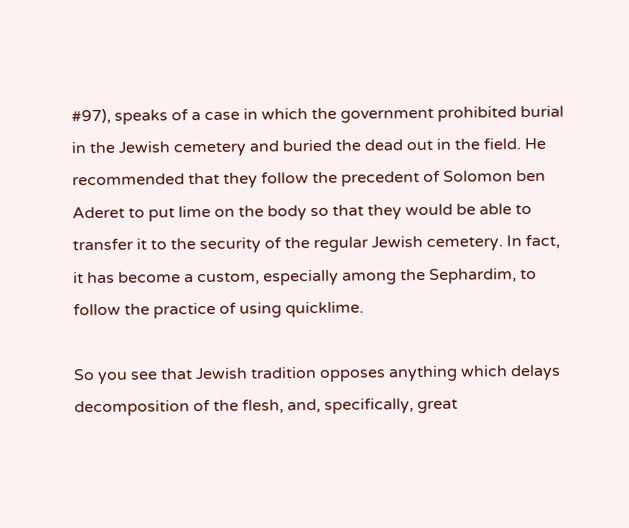#97), speaks of a case in which the government prohibited burial in the Jewish cemetery and buried the dead out in the field. He recommended that they follow the precedent of Solomon ben Aderet to put lime on the body so that they would be able to transfer it to the security of the regular Jewish cemetery. In fact, it has become a custom, especially among the Sephardim, to follow the practice of using quicklime.

So you see that Jewish tradition opposes anything which delays decomposition of the flesh, and, specifically, great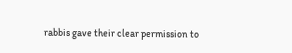rabbis gave their clear permission to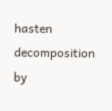hasten decomposition by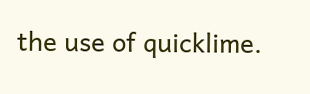the use of quicklime.